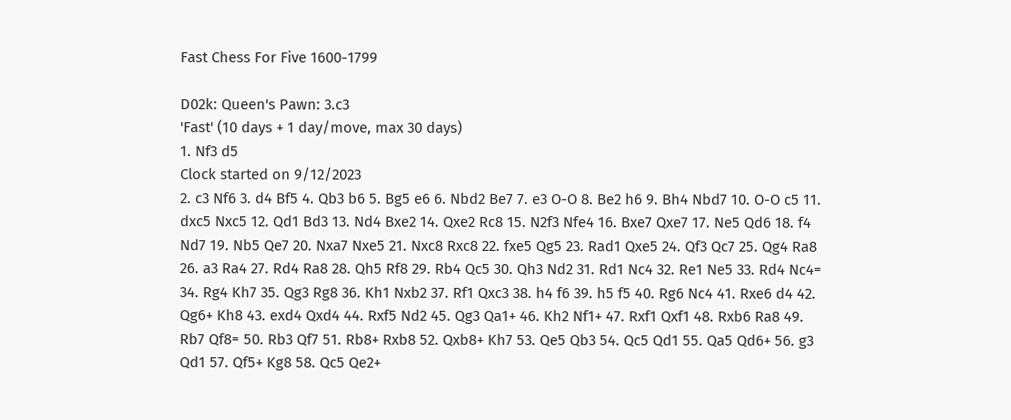Fast Chess For Five 1600-1799

D02k: Queen's Pawn: 3.c3
'Fast' (10 days + 1 day/move, max 30 days)
1. Nf3 d5
Clock started on 9/12/2023
2. c3 Nf6 3. d4 Bf5 4. Qb3 b6 5. Bg5 e6 6. Nbd2 Be7 7. e3 O-O 8. Be2 h6 9. Bh4 Nbd7 10. O-O c5 11. dxc5 Nxc5 12. Qd1 Bd3 13. Nd4 Bxe2 14. Qxe2 Rc8 15. N2f3 Nfe4 16. Bxe7 Qxe7 17. Ne5 Qd6 18. f4 Nd7 19. Nb5 Qe7 20. Nxa7 Nxe5 21. Nxc8 Rxc8 22. fxe5 Qg5 23. Rad1 Qxe5 24. Qf3 Qc7 25. Qg4 Ra8 26. a3 Ra4 27. Rd4 Ra8 28. Qh5 Rf8 29. Rb4 Qc5 30. Qh3 Nd2 31. Rd1 Nc4 32. Re1 Ne5 33. Rd4 Nc4= 34. Rg4 Kh7 35. Qg3 Rg8 36. Kh1 Nxb2 37. Rf1 Qxc3 38. h4 f6 39. h5 f5 40. Rg6 Nc4 41. Rxe6 d4 42. Qg6+ Kh8 43. exd4 Qxd4 44. Rxf5 Nd2 45. Qg3 Qa1+ 46. Kh2 Nf1+ 47. Rxf1 Qxf1 48. Rxb6 Ra8 49. Rb7 Qf8= 50. Rb3 Qf7 51. Rb8+ Rxb8 52. Qxb8+ Kh7 53. Qe5 Qb3 54. Qc5 Qd1 55. Qa5 Qd6+ 56. g3 Qd1 57. Qf5+ Kg8 58. Qc5 Qe2+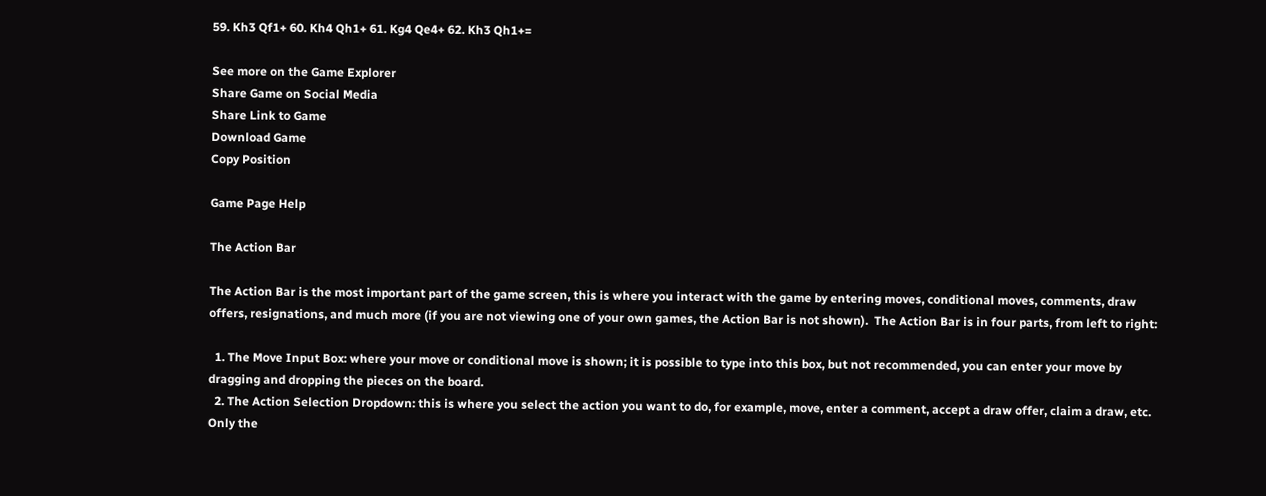59. Kh3 Qf1+ 60. Kh4 Qh1+ 61. Kg4 Qe4+ 62. Kh3 Qh1+=

See more on the Game Explorer
Share Game on Social Media
Share Link to Game
Download Game
Copy Position

Game Page Help

The Action Bar

The Action Bar is the most important part of the game screen, this is where you interact with the game by entering moves, conditional moves, comments, draw offers, resignations, and much more (if you are not viewing one of your own games, the Action Bar is not shown).  The Action Bar is in four parts, from left to right:

  1. The Move Input Box: where your move or conditional move is shown; it is possible to type into this box, but not recommended, you can enter your move by dragging and dropping the pieces on the board.
  2. The Action Selection Dropdown: this is where you select the action you want to do, for example, move, enter a comment, accept a draw offer, claim a draw, etc.  Only the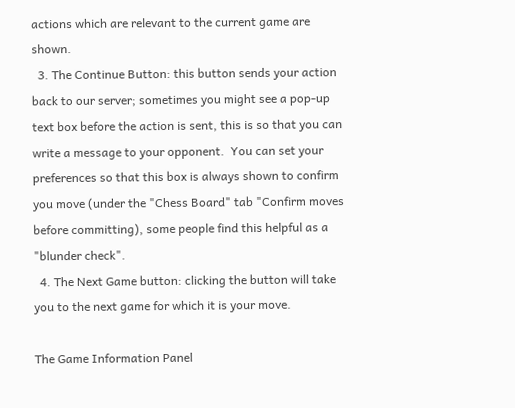actions which are relevant to the current game are shown.
  3. The Continue Button: this button sends your action back to our server; sometimes you might see a pop-up text box before the action is sent, this is so that you can write a message to your opponent.  You can set your preferences so that this box is always shown to confirm you move (under the "Chess Board" tab "Confirm moves before committing), some people find this helpful as a "blunder check".
  4. The Next Game button: clicking the button will take you to the next game for which it is your move.

The Game Information Panel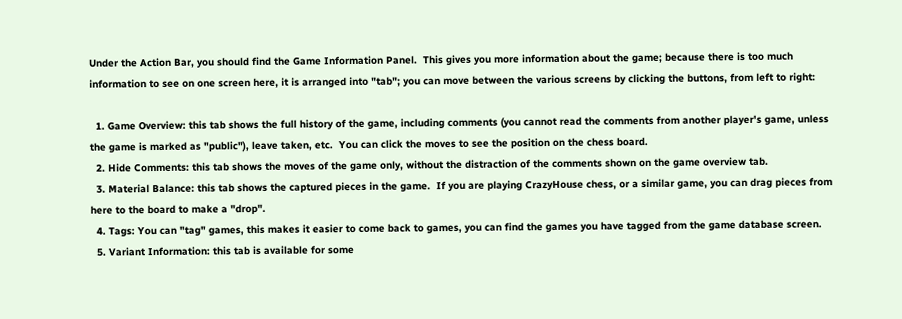Under the Action Bar, you should find the Game Information Panel.  This gives you more information about the game; because there is too much information to see on one screen here, it is arranged into "tab"; you can move between the various screens by clicking the buttons, from left to right:

  1. Game Overview: this tab shows the full history of the game, including comments (you cannot read the comments from another player's game, unless the game is marked as "public"), leave taken, etc.  You can click the moves to see the position on the chess board.
  2. Hide Comments: this tab shows the moves of the game only, without the distraction of the comments shown on the game overview tab.
  3. Material Balance: this tab shows the captured pieces in the game.  If you are playing CrazyHouse chess, or a similar game, you can drag pieces from here to the board to make a "drop".
  4. Tags: You can "tag" games, this makes it easier to come back to games, you can find the games you have tagged from the game database screen.
  5. Variant Information: this tab is available for some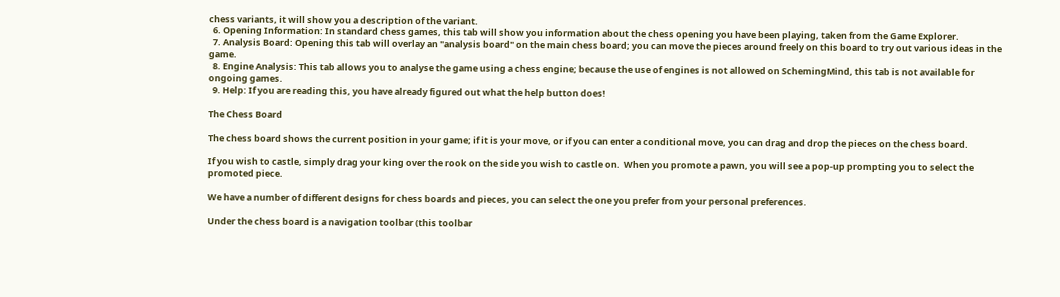chess variants, it will show you a description of the variant.
  6. Opening Information: In standard chess games, this tab will show you information about the chess opening you have been playing, taken from the Game Explorer.
  7. Analysis Board: Opening this tab will overlay an "analysis board" on the main chess board; you can move the pieces around freely on this board to try out various ideas in the game.
  8. Engine Analysis: This tab allows you to analyse the game using a chess engine; because the use of engines is not allowed on SchemingMind, this tab is not available for ongoing games.
  9. Help: If you are reading this, you have already figured out what the help button does!

The Chess Board

The chess board shows the current position in your game; if it is your move, or if you can enter a conditional move, you can drag and drop the pieces on the chess board.

If you wish to castle, simply drag your king over the rook on the side you wish to castle on.  When you promote a pawn, you will see a pop-up prompting you to select the promoted piece.

We have a number of different designs for chess boards and pieces, you can select the one you prefer from your personal preferences.

Under the chess board is a navigation toolbar (this toolbar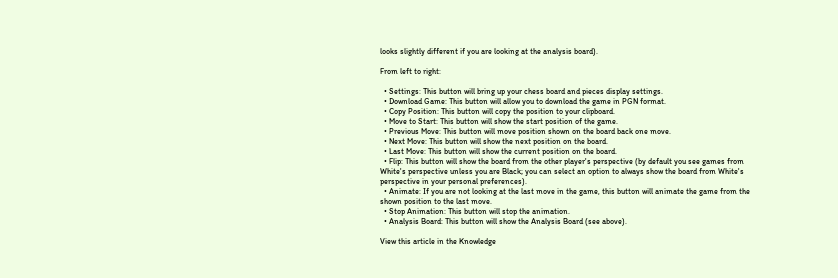looks slightly different if you are looking at the analysis board).

From left to right:

  • Settings: This button will bring up your chess board and pieces display settings.
  • Download Game: This button will allow you to download the game in PGN format.
  • Copy Position: This button will copy the position to your clipboard.
  • Move to Start: This button will show the start position of the game.
  • Previous Move: This button will move position shown on the board back one move.
  • Next Move: This button will show the next position on the board.
  • Last Move: This button will show the current position on the board.
  • Flip: This button will show the board from the other player's perspective (by default you see games from White's perspective unless you are Black; you can select an option to always show the board from White's perspective in your personal preferences).
  • Animate: If you are not looking at the last move in the game, this button will animate the game from the shown position to the last move.
  • Stop Animation: This button will stop the animation.
  • Analysis Board: This button will show the Analysis Board (see above).

View this article in the Knowledge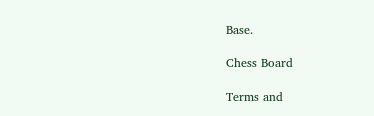Base.

Chess Board

Terms and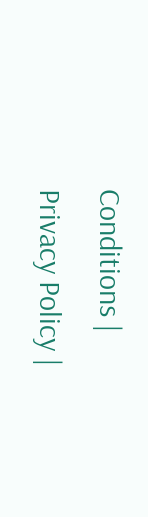Conditions | Privacy Policy |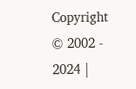Copyright © 2002 - 2024 |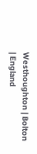Westhoughton | Bolton | England